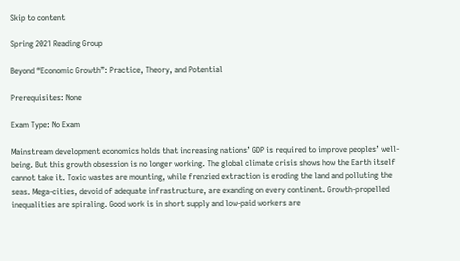Skip to content

Spring 2021 Reading Group

Beyond “Economic Growth”: Practice, Theory, and Potential

Prerequisites: None

Exam Type: No Exam

Mainstream development economics holds that increasing nations’ GDP is required to improve peoples’ well-being. But this growth obsession is no longer working. The global climate crisis shows how the Earth itself cannot take it. Toxic wastes are mounting, while frenzied extraction is eroding the land and polluting the seas. Mega-cities, devoid of adequate infrastructure, are exanding on every continent. Growth-propelled inequalities are spiraling. Good work is in short supply and low-paid workers are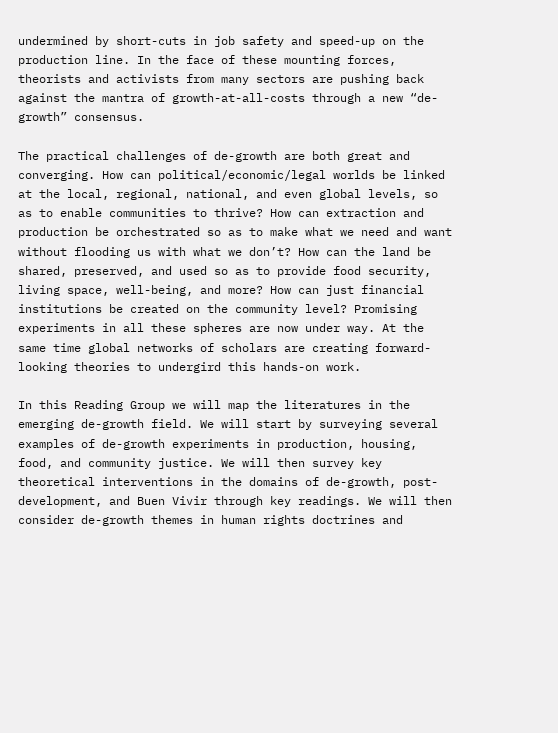undermined by short-cuts in job safety and speed-up on the production line. In the face of these mounting forces, theorists and activists from many sectors are pushing back against the mantra of growth-at-all-costs through a new “de-growth” consensus.

The practical challenges of de-growth are both great and converging. How can political/economic/legal worlds be linked at the local, regional, national, and even global levels, so as to enable communities to thrive? How can extraction and production be orchestrated so as to make what we need and want without flooding us with what we don’t? How can the land be shared, preserved, and used so as to provide food security, living space, well-being, and more? How can just financial institutions be created on the community level? Promising experiments in all these spheres are now under way. At the same time global networks of scholars are creating forward-looking theories to undergird this hands-on work.

In this Reading Group we will map the literatures in the emerging de-growth field. We will start by surveying several examples of de-growth experiments in production, housing, food, and community justice. We will then survey key theoretical interventions in the domains of de-growth, post-development, and Buen Vivir through key readings. We will then consider de-growth themes in human rights doctrines and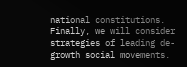national constitutions. Finally, we will consider strategies of leading de-growth social movements.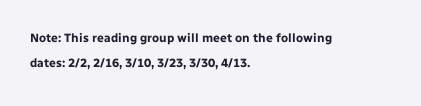Note: This reading group will meet on the following dates: 2/2, 2/16, 3/10, 3/23, 3/30, 4/13.